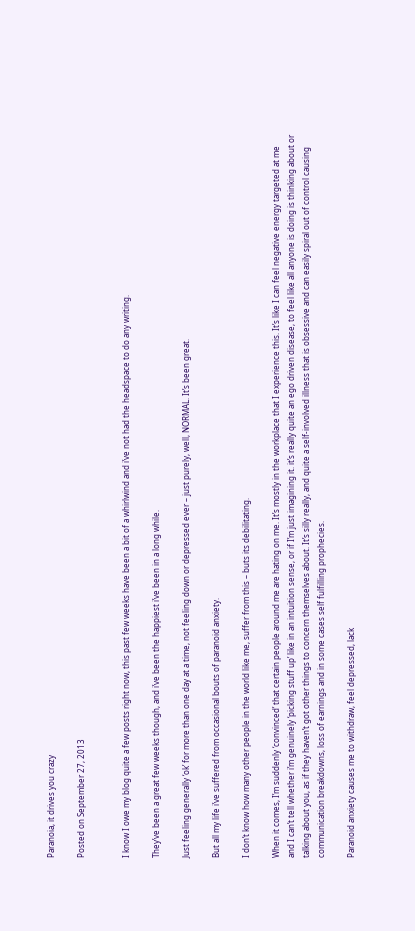Paranoia, it drives you crazy

Posted on September 27, 2013


I know I owe my blog quite a few posts right now, this past few weeks have been a bit of a whirlwind and i’ve not had the headspace to do any writing.

They’ve been a great few weeks though, and i’ve been the happiest i’ve been in a long while.

Just feeling generally ‘ok’ for more than one day at a time, not feeling down or depressed ever – just purely, well, NORMAL. It’s been great.

But all my life i’ve suffered from occasional bouts of paranoid anxiety.

I don’t know how many other people in the world like me, suffer from this – buts its debilitating.

When it comes, I’m suddenly ‘convinced’ that certain people around me are hating on me. It’s mostly in the workplace that I experience this. It’s like I can feel negative energy targeted at me and I can’t tell whether i’m genuinely ‘picking stuff up’ like in an intuition sense, or if I’m just imagining it. it’s really quite an ego driven disease, to feel like all anyone is doing is thinking about or talking about you, as if they haven’t got other things to concern themselves about. It’s silly really, and quite a self-involved illness that is obsessive and can easily spiral out of control causing communication breakdowns, loss of earnings and in some cases self fulfilling prophecies.

Paranoid anxiety causes me to withdraw, feel depressed, lack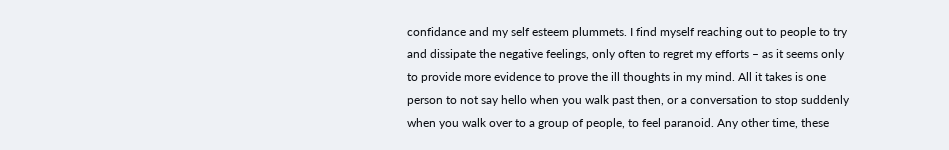confidance and my self esteem plummets. I find myself reaching out to people to try and dissipate the negative feelings, only often to regret my efforts – as it seems only to provide more evidence to prove the ill thoughts in my mind. All it takes is one person to not say hello when you walk past then, or a conversation to stop suddenly when you walk over to a group of people, to feel paranoid. Any other time, these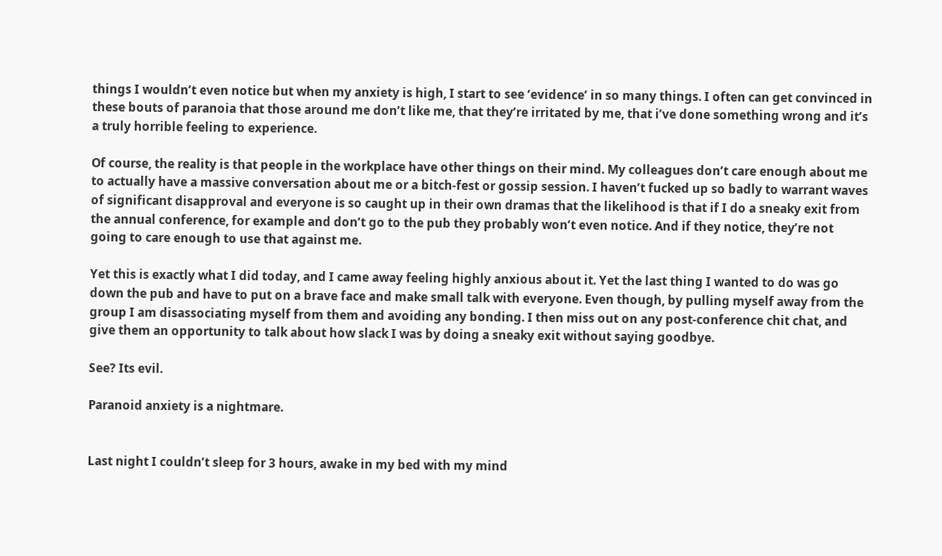things I wouldn’t even notice but when my anxiety is high, I start to see ‘evidence’ in so many things. I often can get convinced in these bouts of paranoia that those around me don’t like me, that they’re irritated by me, that i’ve done something wrong and it’s a truly horrible feeling to experience.

Of course, the reality is that people in the workplace have other things on their mind. My colleagues don’t care enough about me to actually have a massive conversation about me or a bitch-fest or gossip session. I haven’t fucked up so badly to warrant waves of significant disapproval and everyone is so caught up in their own dramas that the likelihood is that if I do a sneaky exit from the annual conference, for example and don’t go to the pub they probably won’t even notice. And if they notice, they’re not going to care enough to use that against me.

Yet this is exactly what I did today, and I came away feeling highly anxious about it. Yet the last thing I wanted to do was go down the pub and have to put on a brave face and make small talk with everyone. Even though, by pulling myself away from the group I am disassociating myself from them and avoiding any bonding. I then miss out on any post-conference chit chat, and give them an opportunity to talk about how slack I was by doing a sneaky exit without saying goodbye.

See? Its evil.

Paranoid anxiety is a nightmare.


Last night I couldn’t sleep for 3 hours, awake in my bed with my mind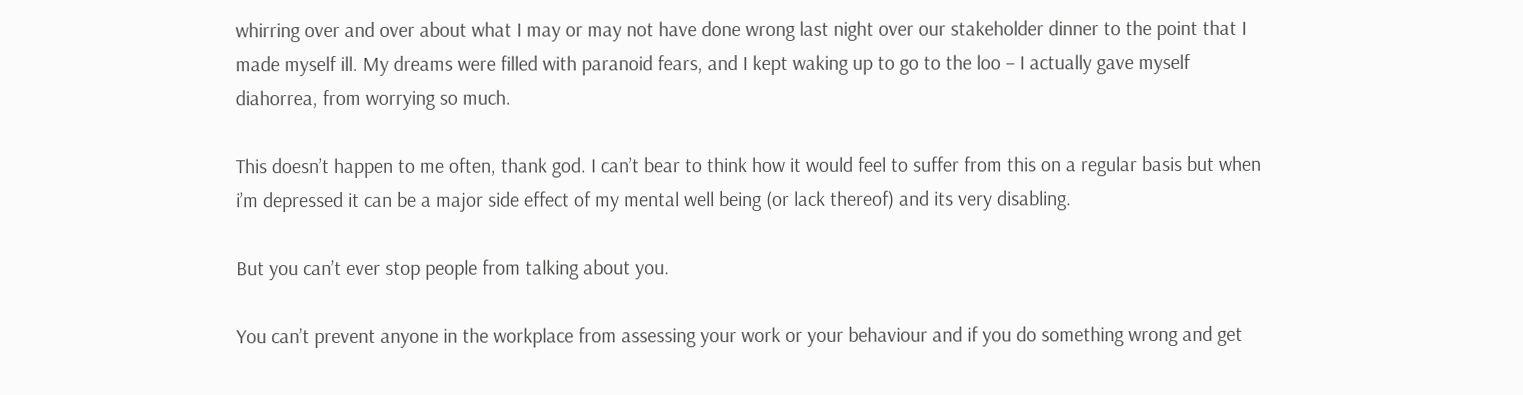whirring over and over about what I may or may not have done wrong last night over our stakeholder dinner to the point that I made myself ill. My dreams were filled with paranoid fears, and I kept waking up to go to the loo – I actually gave myself diahorrea, from worrying so much.

This doesn’t happen to me often, thank god. I can’t bear to think how it would feel to suffer from this on a regular basis but when i’m depressed it can be a major side effect of my mental well being (or lack thereof) and its very disabling.

But you can’t ever stop people from talking about you.

You can’t prevent anyone in the workplace from assessing your work or your behaviour and if you do something wrong and get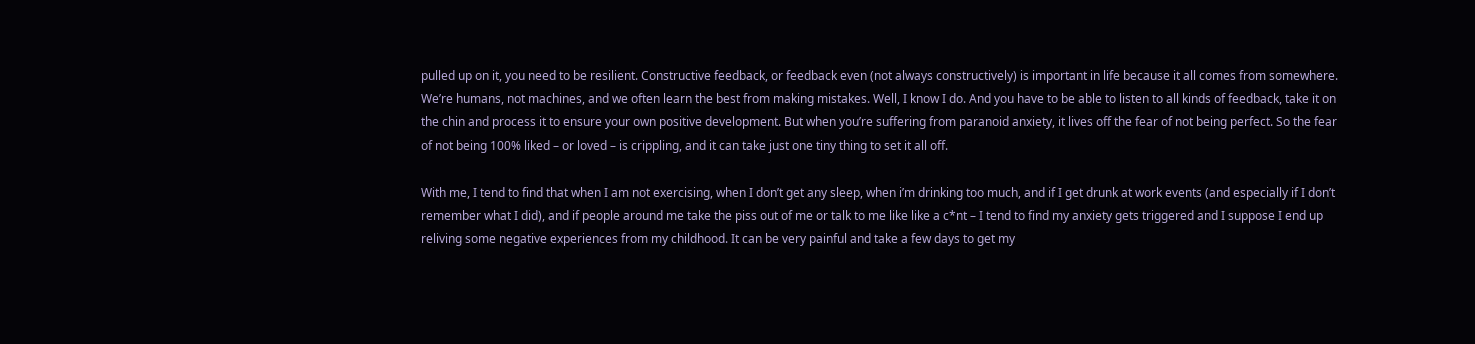pulled up on it, you need to be resilient. Constructive feedback, or feedback even (not always constructively) is important in life because it all comes from somewhere. We’re humans, not machines, and we often learn the best from making mistakes. Well, I know I do. And you have to be able to listen to all kinds of feedback, take it on the chin and process it to ensure your own positive development. But when you’re suffering from paranoid anxiety, it lives off the fear of not being perfect. So the fear of not being 100% liked – or loved – is crippling, and it can take just one tiny thing to set it all off.

With me, I tend to find that when I am not exercising, when I don’t get any sleep, when i’m drinking too much, and if I get drunk at work events (and especially if I don’t remember what I did), and if people around me take the piss out of me or talk to me like like a c*nt – I tend to find my anxiety gets triggered and I suppose I end up reliving some negative experiences from my childhood. It can be very painful and take a few days to get my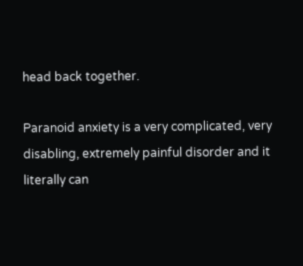head back together.

Paranoid anxiety is a very complicated, very disabling, extremely painful disorder and it literally can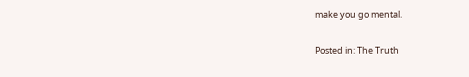make you go mental.

Posted in: The Truth